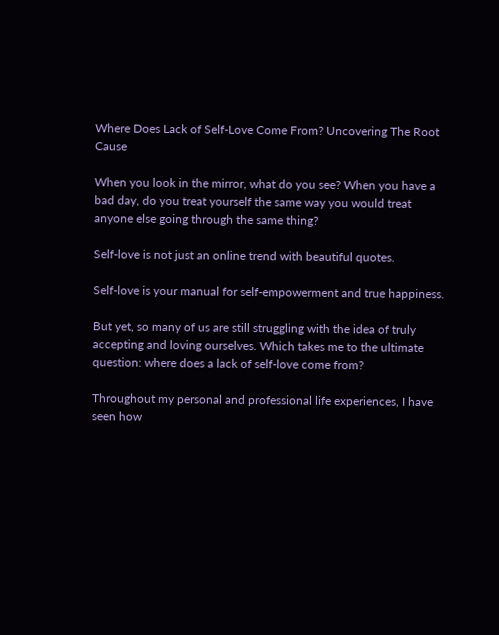Where Does Lack of Self-Love Come From? Uncovering The Root Cause

When you look in the mirror, what do you see? When you have a bad day, do you treat yourself the same way you would treat anyone else going through the same thing?

Self-love is not just an online trend with beautiful quotes.

Self-love is your manual for self-empowerment and true happiness.

But yet, so many of us are still struggling with the idea of truly accepting and loving ourselves. Which takes me to the ultimate question: where does a lack of self-love come from?

Throughout my personal and professional life experiences, I have seen how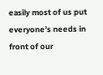easily most of us put everyone’s needs in front of our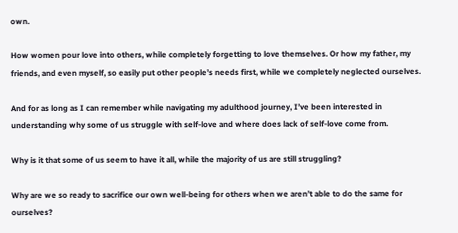own.

How women pour love into others, while completely forgetting to love themselves. Or how my father, my friends, and even myself, so easily put other people’s needs first, while we completely neglected ourselves.

And for as long as I can remember while navigating my adulthood journey, I’ve been interested in understanding why some of us struggle with self-love and where does lack of self-love come from.

Why is it that some of us seem to have it all, while the majority of us are still struggling?

Why are we so ready to sacrifice our own well-being for others when we aren’t able to do the same for ourselves?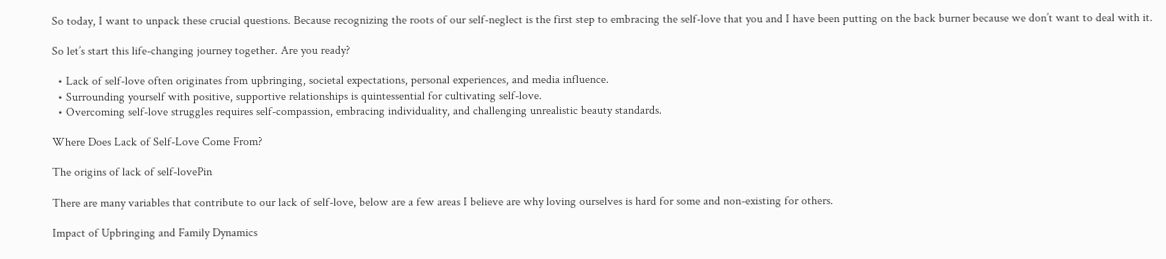So today, I want to unpack these crucial questions. Because recognizing the roots of our self-neglect is the first step to embracing the self-love that you and I have been putting on the back burner because we don’t want to deal with it.

So let’s start this life-changing journey together. Are you ready?

  • Lack of self-love often originates from upbringing, societal expectations, personal experiences, and media influence.
  • Surrounding yourself with positive, supportive relationships is quintessential for cultivating self-love.
  • Overcoming self-love struggles requires self-compassion, embracing individuality, and challenging unrealistic beauty standards.

Where Does Lack of Self-Love Come From?

The origins of lack of self-lovePin

There are many variables that contribute to our lack of self-love, below are a few areas I believe are why loving ourselves is hard for some and non-existing for others.

Impact of Upbringing and Family Dynamics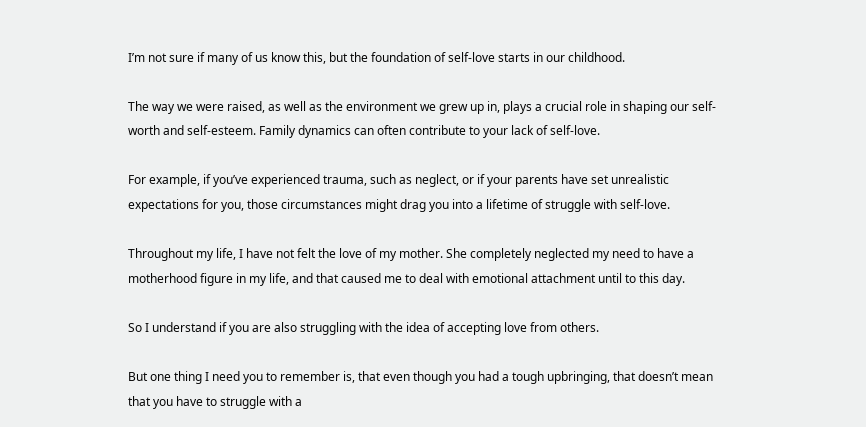I’m not sure if many of us know this, but the foundation of self-love starts in our childhood.

The way we were raised, as well as the environment we grew up in, plays a crucial role in shaping our self-worth and self-esteem. Family dynamics can often contribute to your lack of self-love.

For example, if you’ve experienced trauma, such as neglect, or if your parents have set unrealistic expectations for you, those circumstances might drag you into a lifetime of struggle with self-love.

Throughout my life, I have not felt the love of my mother. She completely neglected my need to have a motherhood figure in my life, and that caused me to deal with emotional attachment until to this day.

So I understand if you are also struggling with the idea of accepting love from others.

But one thing I need you to remember is, that even though you had a tough upbringing, that doesn’t mean that you have to struggle with a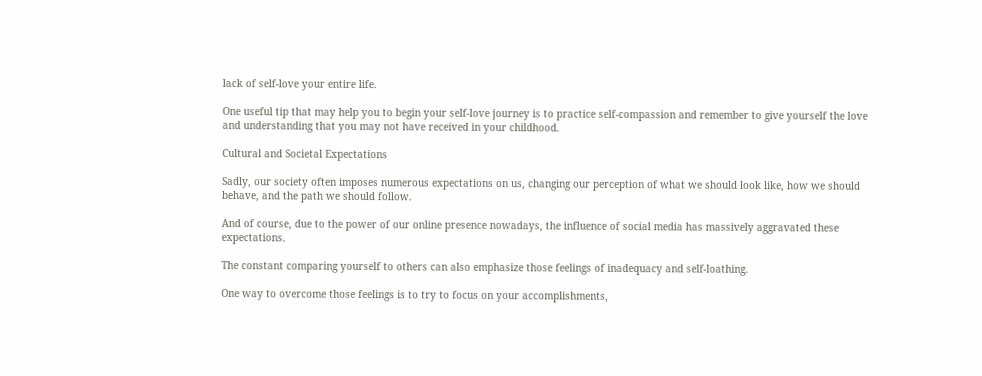lack of self-love your entire life.

One useful tip that may help you to begin your self-love journey is to practice self-compassion and remember to give yourself the love and understanding that you may not have received in your childhood.

Cultural and Societal Expectations

Sadly, our society often imposes numerous expectations on us, changing our perception of what we should look like, how we should behave, and the path we should follow.

And of course, due to the power of our online presence nowadays, the influence of social media has massively aggravated these expectations.

The constant comparing yourself to others can also emphasize those feelings of inadequacy and self-loathing.

One way to overcome those feelings is to try to focus on your accomplishments,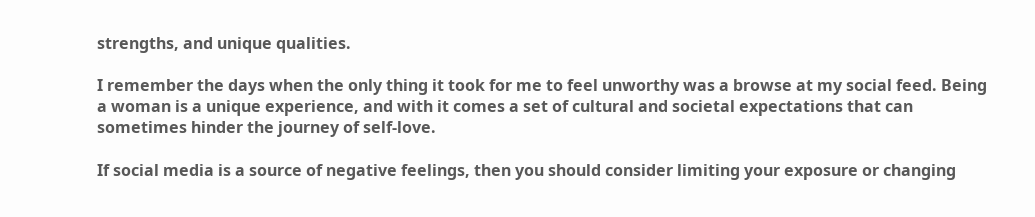strengths, and unique qualities.

I remember the days when the only thing it took for me to feel unworthy was a browse at my social feed. Being a woman is a unique experience, and with it comes a set of cultural and societal expectations that can sometimes hinder the journey of self-love.

If social media is a source of negative feelings, then you should consider limiting your exposure or changing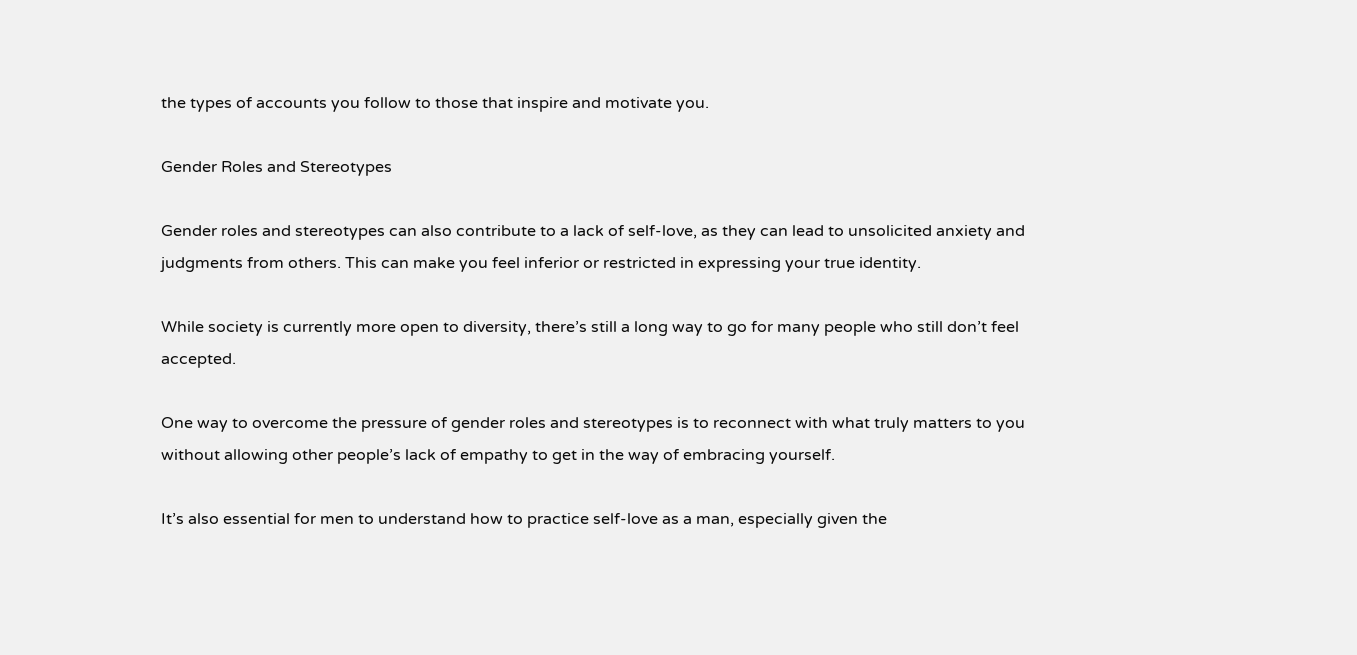the types of accounts you follow to those that inspire and motivate you.

Gender Roles and Stereotypes

Gender roles and stereotypes can also contribute to a lack of self-love, as they can lead to unsolicited anxiety and judgments from others. This can make you feel inferior or restricted in expressing your true identity.

While society is currently more open to diversity, there’s still a long way to go for many people who still don’t feel accepted.

One way to overcome the pressure of gender roles and stereotypes is to reconnect with what truly matters to you without allowing other people’s lack of empathy to get in the way of embracing yourself.

It’s also essential for men to understand how to practice self-love as a man, especially given the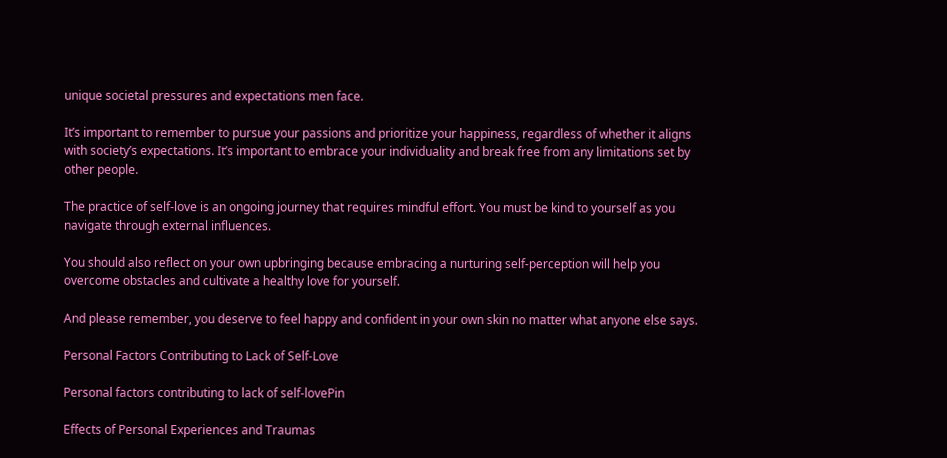unique societal pressures and expectations men face.

It’s important to remember to pursue your passions and prioritize your happiness, regardless of whether it aligns with society’s expectations. It’s important to embrace your individuality and break free from any limitations set by other people.

The practice of self-love is an ongoing journey that requires mindful effort. You must be kind to yourself as you navigate through external influences.

You should also reflect on your own upbringing because embracing a nurturing self-perception will help you overcome obstacles and cultivate a healthy love for yourself.

And please remember, you deserve to feel happy and confident in your own skin no matter what anyone else says.

Personal Factors Contributing to Lack of Self-Love

Personal factors contributing to lack of self-lovePin

Effects of Personal Experiences and Traumas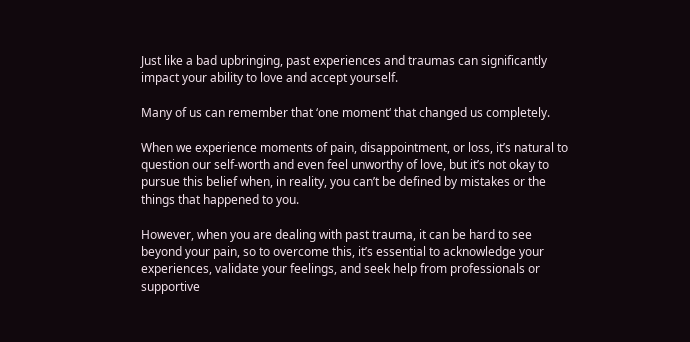Just like a bad upbringing, past experiences and traumas can significantly impact your ability to love and accept yourself.

Many of us can remember that ‘one moment‘ that changed us completely.

When we experience moments of pain, disappointment, or loss, it’s natural to question our self-worth and even feel unworthy of love, but it’s not okay to pursue this belief when, in reality, you can’t be defined by mistakes or the things that happened to you.

However, when you are dealing with past trauma, it can be hard to see beyond your pain, so to overcome this, it’s essential to acknowledge your experiences, validate your feelings, and seek help from professionals or supportive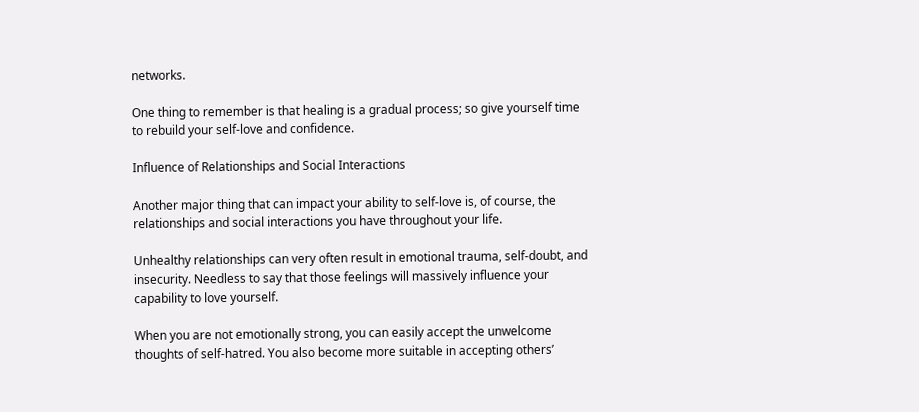networks.

One thing to remember is that healing is a gradual process; so give yourself time to rebuild your self-love and confidence.

Influence of Relationships and Social Interactions

Another major thing that can impact your ability to self-love is, of course, the relationships and social interactions you have throughout your life.

Unhealthy relationships can very often result in emotional trauma, self-doubt, and insecurity. Needless to say that those feelings will massively influence your capability to love yourself.

When you are not emotionally strong, you can easily accept the unwelcome thoughts of self-hatred. You also become more suitable in accepting others’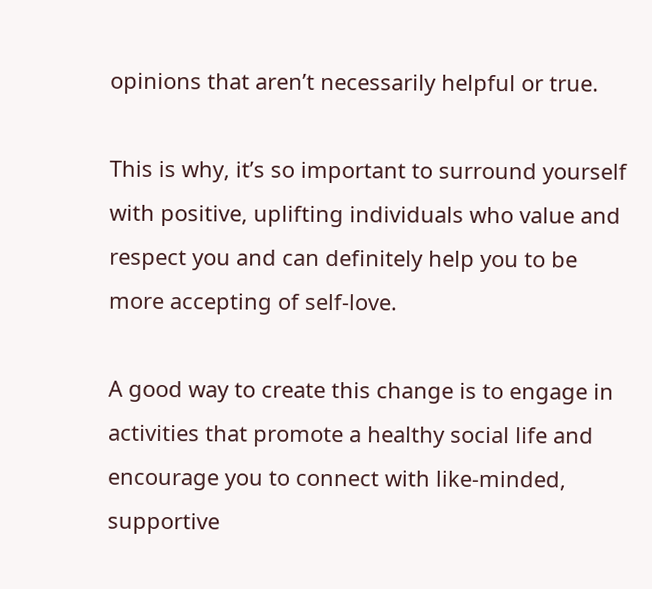opinions that aren’t necessarily helpful or true.

This is why, it’s so important to surround yourself with positive, uplifting individuals who value and respect you and can definitely help you to be more accepting of self-love.

A good way to create this change is to engage in activities that promote a healthy social life and encourage you to connect with like-minded, supportive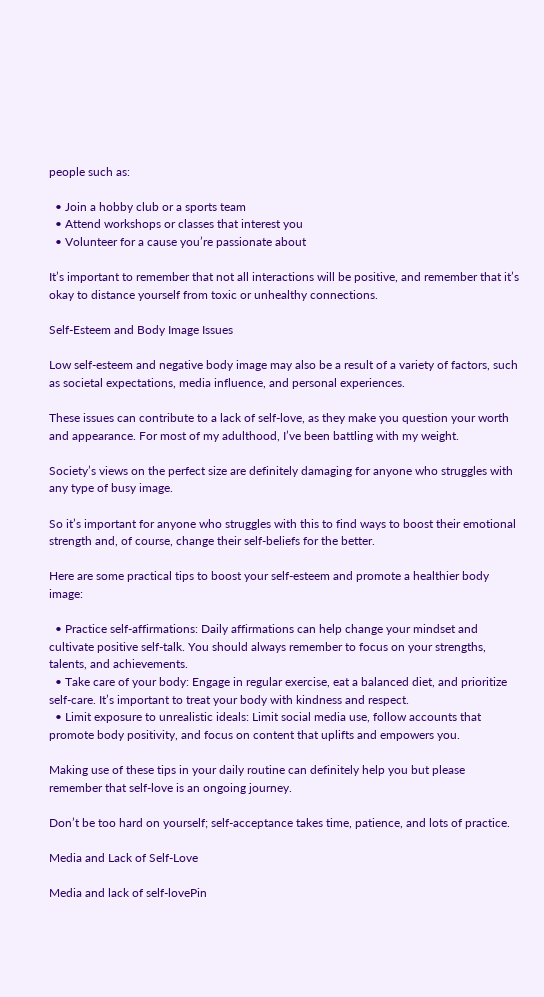people such as:

  • Join a hobby club or a sports team
  • Attend workshops or classes that interest you
  • Volunteer for a cause you’re passionate about

It’s important to remember that not all interactions will be positive, and remember that it’s okay to distance yourself from toxic or unhealthy connections.

Self-Esteem and Body Image Issues

Low self-esteem and negative body image may also be a result of a variety of factors, such as societal expectations, media influence, and personal experiences.

These issues can contribute to a lack of self-love, as they make you question your worth and appearance. For most of my adulthood, I’ve been battling with my weight.

Society’s views on the perfect size are definitely damaging for anyone who struggles with any type of busy image.

So it’s important for anyone who struggles with this to find ways to boost their emotional strength and, of course, change their self-beliefs for the better.

Here are some practical tips to boost your self-esteem and promote a healthier body image:

  • Practice self-affirmations: Daily affirmations can help change your mindset and cultivate positive self-talk. You should always remember to focus on your strengths, talents, and achievements.
  • Take care of your body: Engage in regular exercise, eat a balanced diet, and prioritize self-care. It’s important to treat your body with kindness and respect.
  • Limit exposure to unrealistic ideals: Limit social media use, follow accounts that promote body positivity, and focus on content that uplifts and empowers you.

Making use of these tips in your daily routine can definitely help you but please remember that self-love is an ongoing journey.

Don’t be too hard on yourself; self-acceptance takes time, patience, and lots of practice.

Media and Lack of Self-Love

Media and lack of self-lovePin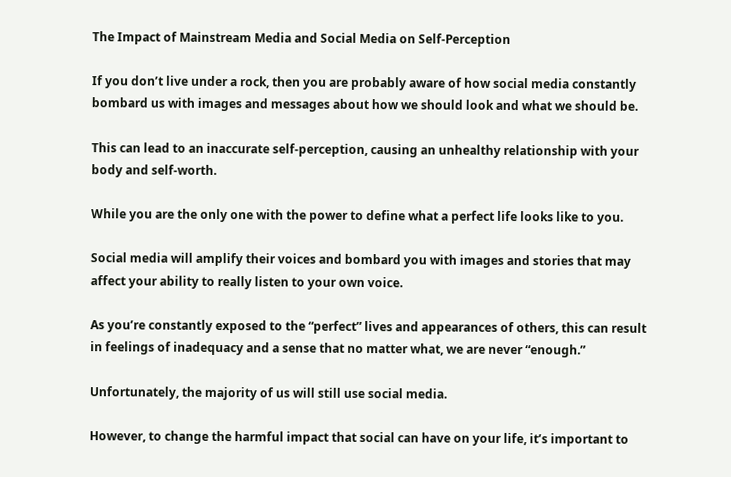The Impact of Mainstream Media and Social Media on Self-Perception

If you don’t live under a rock, then you are probably aware of how social media constantly bombard us with images and messages about how we should look and what we should be.

This can lead to an inaccurate self-perception, causing an unhealthy relationship with your body and self-worth.

While you are the only one with the power to define what a perfect life looks like to you.

Social media will amplify their voices and bombard you with images and stories that may affect your ability to really listen to your own voice.

As you’re constantly exposed to the “perfect” lives and appearances of others, this can result in feelings of inadequacy and a sense that no matter what, we are never “enough.”

Unfortunately, the majority of us will still use social media.

However, to change the harmful impact that social can have on your life, it’s important to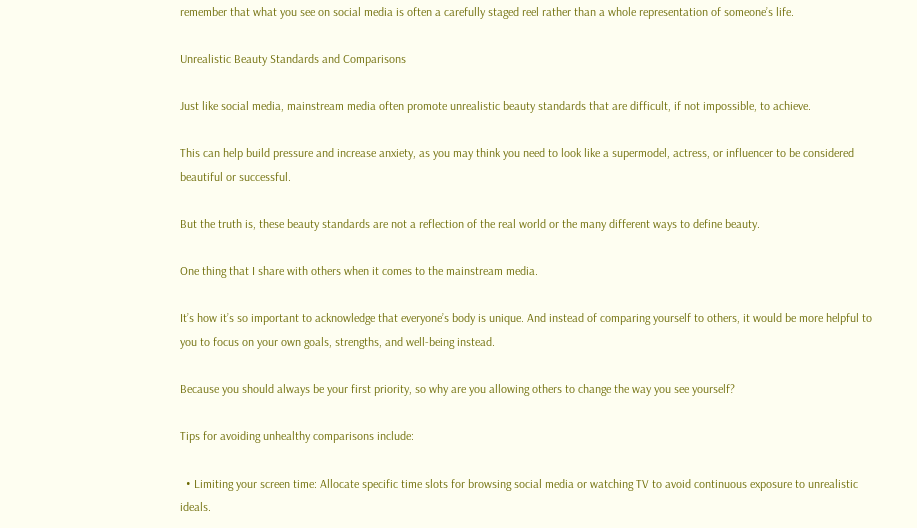remember that what you see on social media is often a carefully staged reel rather than a whole representation of someone’s life.

Unrealistic Beauty Standards and Comparisons

Just like social media, mainstream media often promote unrealistic beauty standards that are difficult, if not impossible, to achieve.

This can help build pressure and increase anxiety, as you may think you need to look like a supermodel, actress, or influencer to be considered beautiful or successful.

But the truth is, these beauty standards are not a reflection of the real world or the many different ways to define beauty.

One thing that I share with others when it comes to the mainstream media.

It’s how it’s so important to acknowledge that everyone’s body is unique. And instead of comparing yourself to others, it would be more helpful to you to focus on your own goals, strengths, and well-being instead.

Because you should always be your first priority, so why are you allowing others to change the way you see yourself?

Tips for avoiding unhealthy comparisons include:

  • Limiting your screen time: Allocate specific time slots for browsing social media or watching TV to avoid continuous exposure to unrealistic ideals.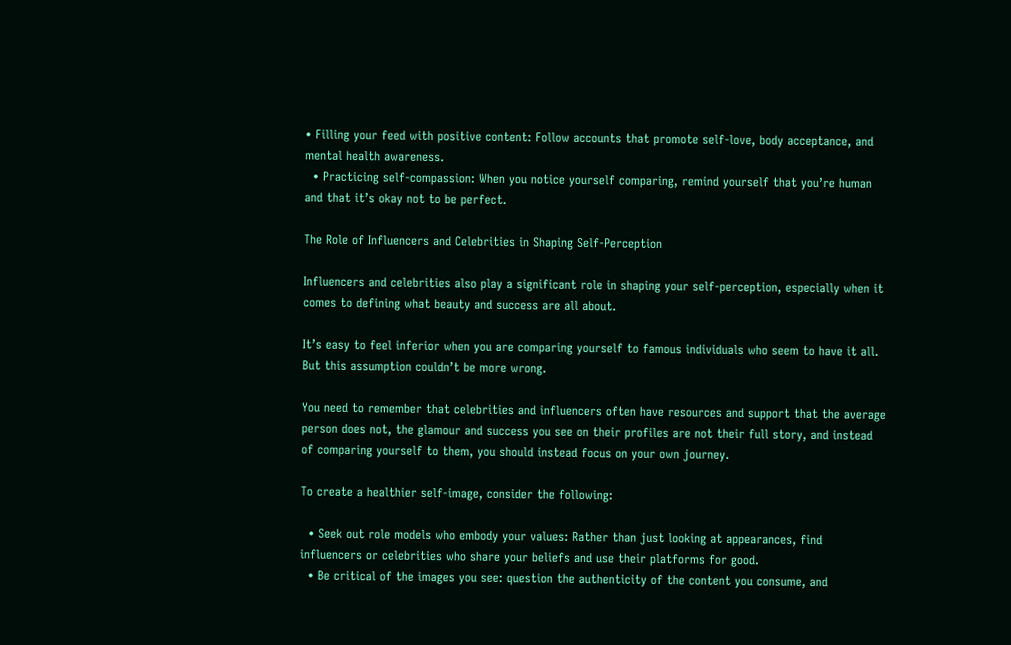• Filling your feed with positive content: Follow accounts that promote self-love, body acceptance, and mental health awareness.
  • Practicing self-compassion: When you notice yourself comparing, remind yourself that you’re human and that it’s okay not to be perfect.

The Role of Influencers and Celebrities in Shaping Self-Perception

Influencers and celebrities also play a significant role in shaping your self-perception, especially when it comes to defining what beauty and success are all about.

It’s easy to feel inferior when you are comparing yourself to famous individuals who seem to have it all. But this assumption couldn’t be more wrong.

You need to remember that celebrities and influencers often have resources and support that the average person does not, the glamour and success you see on their profiles are not their full story, and instead of comparing yourself to them, you should instead focus on your own journey.

To create a healthier self-image, consider the following:

  • Seek out role models who embody your values: Rather than just looking at appearances, find influencers or celebrities who share your beliefs and use their platforms for good.
  • Be critical of the images you see: question the authenticity of the content you consume, and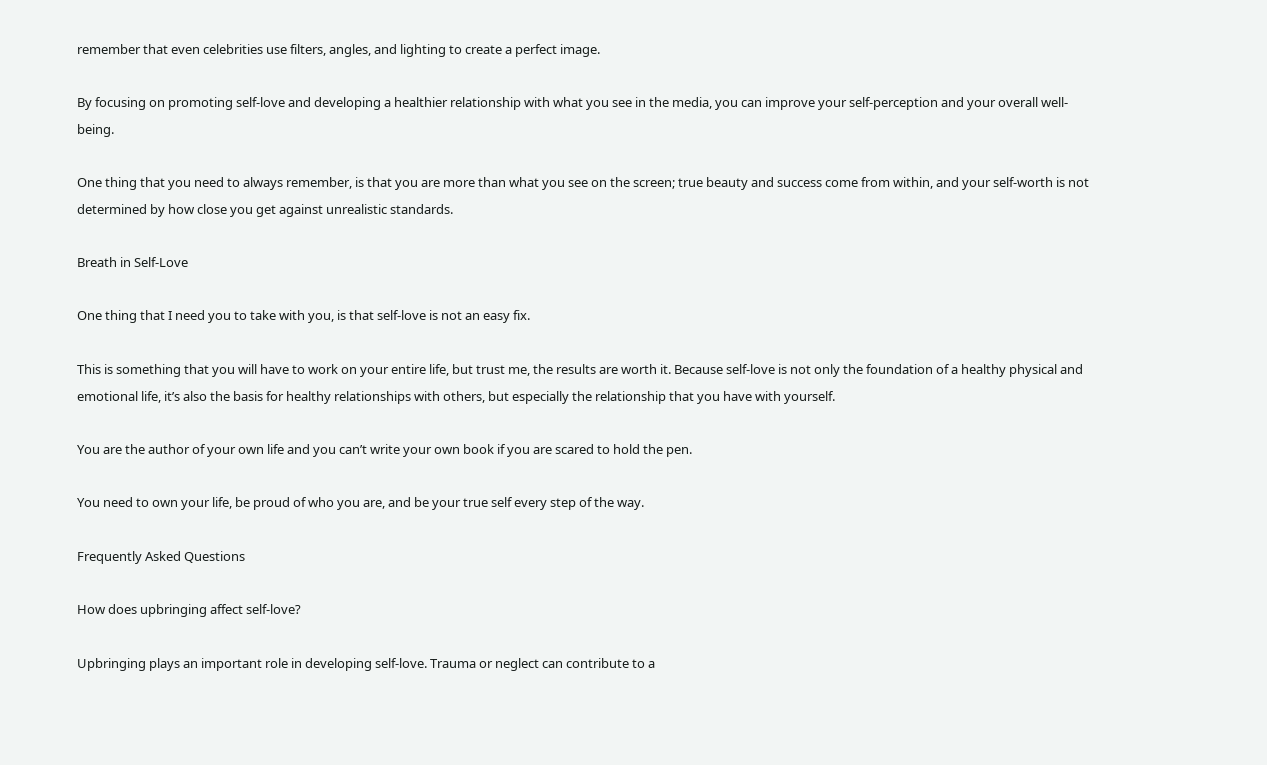remember that even celebrities use filters, angles, and lighting to create a perfect image.

By focusing on promoting self-love and developing a healthier relationship with what you see in the media, you can improve your self-perception and your overall well-being.

One thing that you need to always remember, is that you are more than what you see on the screen; true beauty and success come from within, and your self-worth is not determined by how close you get against unrealistic standards.

Breath in Self-Love

One thing that I need you to take with you, is that self-love is not an easy fix.

This is something that you will have to work on your entire life, but trust me, the results are worth it. Because self-love is not only the foundation of a healthy physical and emotional life, it’s also the basis for healthy relationships with others, but especially the relationship that you have with yourself.

You are the author of your own life and you can’t write your own book if you are scared to hold the pen.

You need to own your life, be proud of who you are, and be your true self every step of the way.

Frequently Asked Questions

How does upbringing affect self-love?

Upbringing plays an important role in developing self-love. Trauma or neglect can contribute to a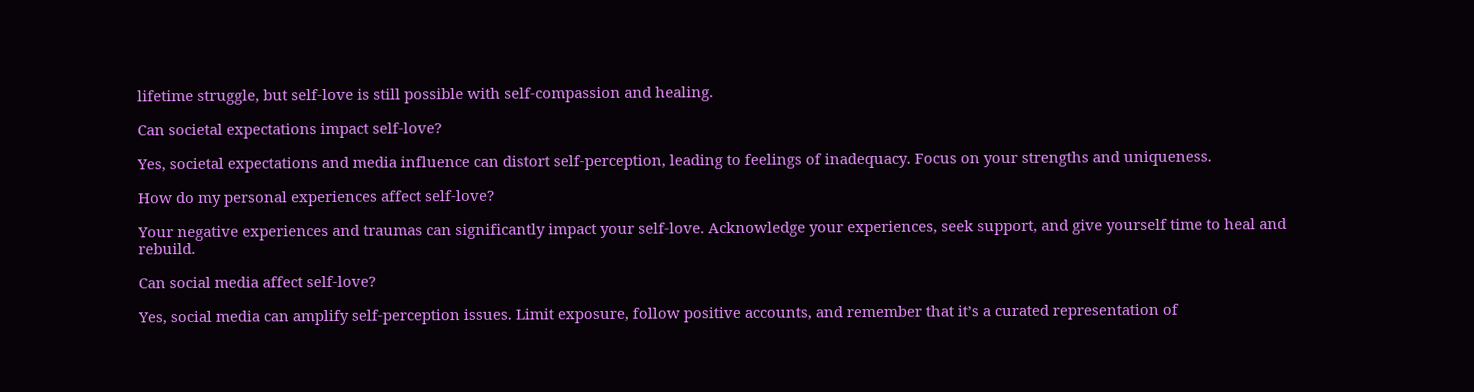lifetime struggle, but self-love is still possible with self-compassion and healing.

Can societal expectations impact self-love?

Yes, societal expectations and media influence can distort self-perception, leading to feelings of inadequacy. Focus on your strengths and uniqueness.

How do my personal experiences affect self-love?

Your negative experiences and traumas can significantly impact your self-love. Acknowledge your experiences, seek support, and give yourself time to heal and rebuild.

Can social media affect self-love?

Yes, social media can amplify self-perception issues. Limit exposure, follow positive accounts, and remember that it’s a curated representation of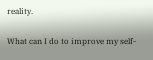reality.

What can I do to improve my self-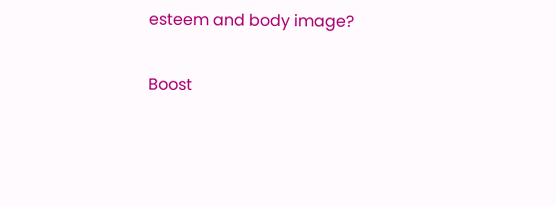esteem and body image?

Boost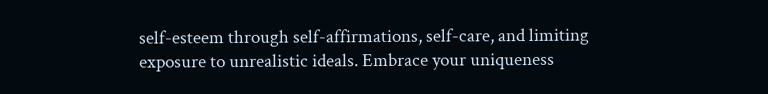self-esteem through self-affirmations, self-care, and limiting exposure to unrealistic ideals. Embrace your uniqueness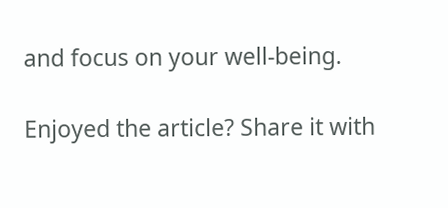and focus on your well-being.

Enjoyed the article? Share it with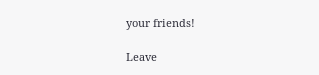your friends!

Leave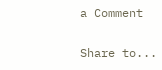a Comment

Share to...